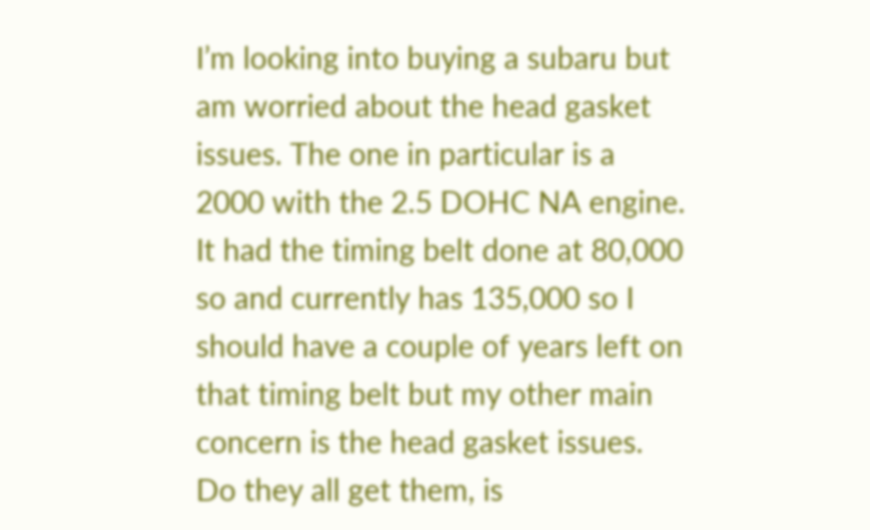I’m looking into buying a subaru but am worried about the head gasket issues. The one in particular is a 2000 with the 2.5 DOHC NA engine. It had the timing belt done at 80,000 so and currently has 135,000 so I should have a couple of years left on that timing belt but my other main concern is the head gasket issues. Do they all get them, is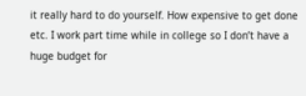it really hard to do yourself. How expensive to get done etc. I work part time while in college so I don’t have a huge budget for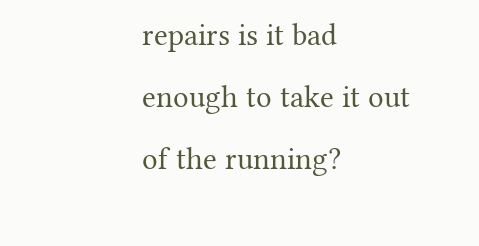repairs is it bad enough to take it out of the running?